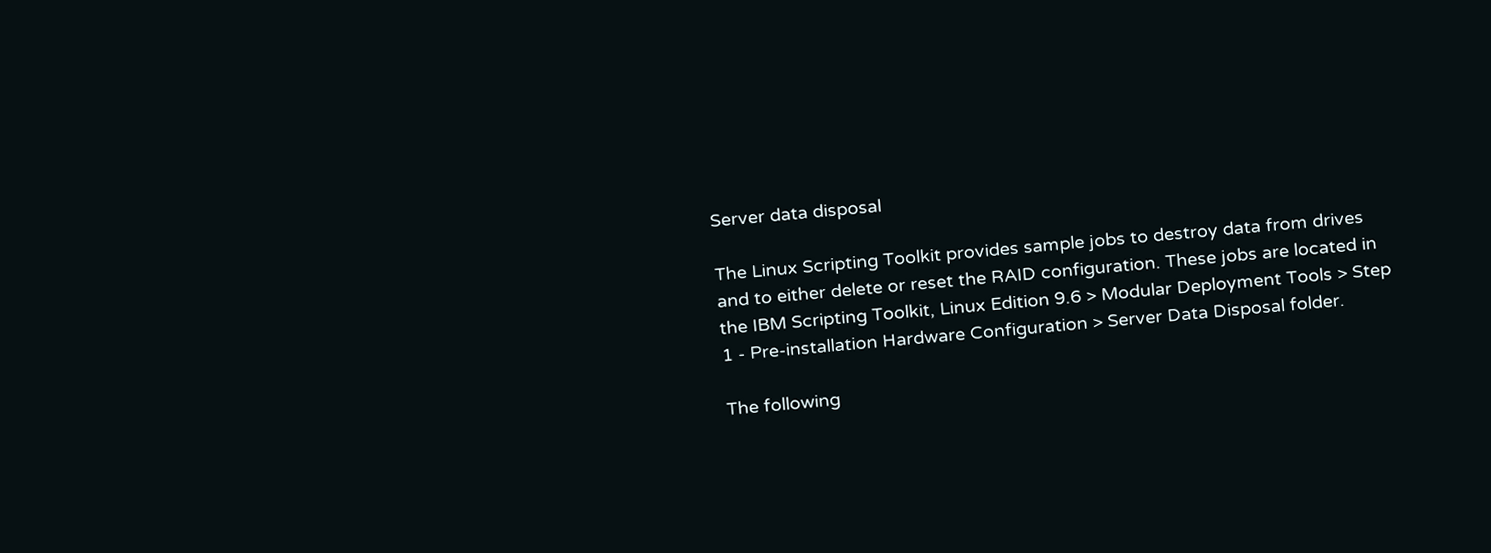Server data disposal

The Linux Scripting Toolkit provides sample jobs to destroy data from drives and to either delete or reset the RAID configuration. These jobs are located in the IBM Scripting Toolkit, Linux Edition 9.6 > Modular Deployment Tools > Step 1 - Pre-installation Hardware Configuration > Server Data Disposal folder.

The following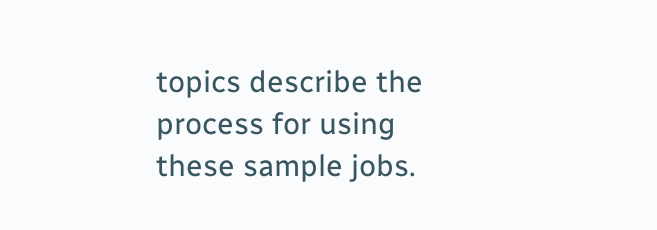topics describe the process for using these sample jobs.